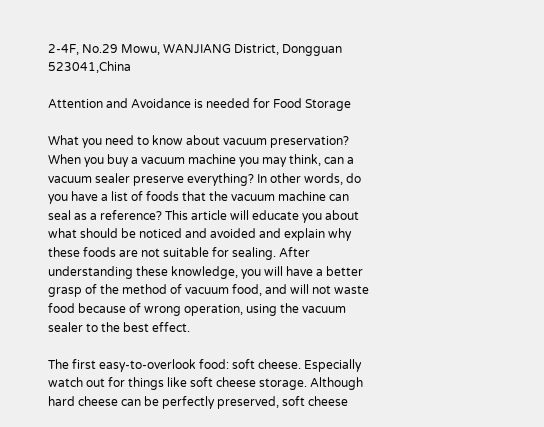2-4F, No.29 Mowu, WANJIANG District, Dongguan 523041,China

Attention and Avoidance is needed for Food Storage

What you need to know about vacuum preservation? When you buy a vacuum machine you may think, can a vacuum sealer preserve everything? In other words, do you have a list of foods that the vacuum machine can seal as a reference? This article will educate you about what should be noticed and avoided and explain why these foods are not suitable for sealing. After understanding these knowledge, you will have a better grasp of the method of vacuum food, and will not waste food because of wrong operation, using the vacuum sealer to the best effect.

The first easy-to-overlook food: soft cheese. Especially watch out for things like soft cheese storage. Although hard cheese can be perfectly preserved, soft cheese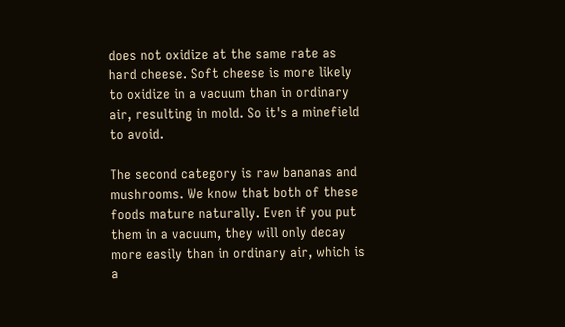does not oxidize at the same rate as hard cheese. Soft cheese is more likely to oxidize in a vacuum than in ordinary air, resulting in mold. So it's a minefield to avoid.

The second category is raw bananas and mushrooms. We know that both of these foods mature naturally. Even if you put them in a vacuum, they will only decay more easily than in ordinary air, which is a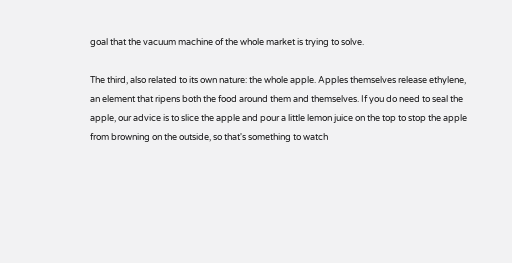goal that the vacuum machine of the whole market is trying to solve.

The third, also related to its own nature: the whole apple. Apples themselves release ethylene, an element that ripens both the food around them and themselves. If you do need to seal the apple, our advice is to slice the apple and pour a little lemon juice on the top to stop the apple from browning on the outside, so that's something to watch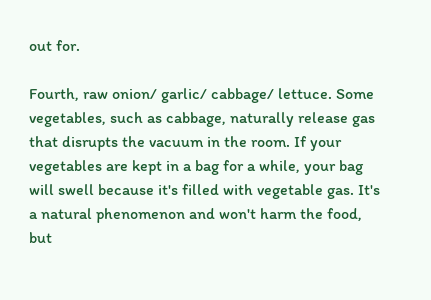out for.

Fourth, raw onion/ garlic/ cabbage/ lettuce. Some vegetables, such as cabbage, naturally release gas that disrupts the vacuum in the room. If your vegetables are kept in a bag for a while, your bag will swell because it's filled with vegetable gas. It's a natural phenomenon and won't harm the food, but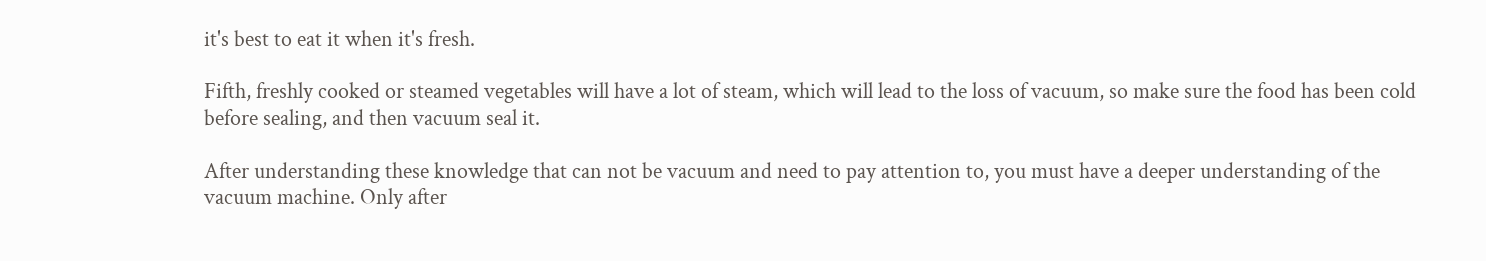it's best to eat it when it's fresh.

Fifth, freshly cooked or steamed vegetables will have a lot of steam, which will lead to the loss of vacuum, so make sure the food has been cold before sealing, and then vacuum seal it.

After understanding these knowledge that can not be vacuum and need to pay attention to, you must have a deeper understanding of the vacuum machine. Only after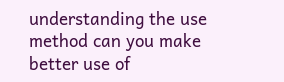understanding the use method can you make better use of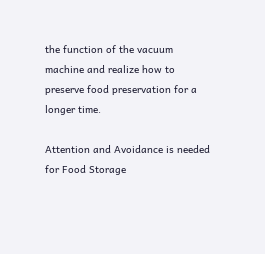the function of the vacuum machine and realize how to preserve food preservation for a longer time.

Attention and Avoidance is needed for Food Storage